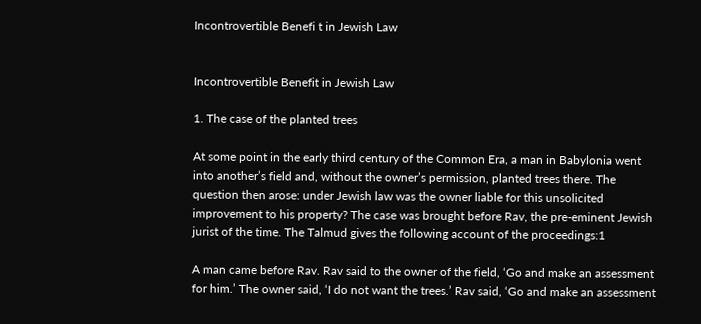Incontrovertible Benefi t in Jewish Law


Incontrovertible Benefit in Jewish Law

1. The case of the planted trees

At some point in the early third century of the Common Era, a man in Babylonia went into another’s field and, without the owner’s permission, planted trees there. The question then arose: under Jewish law was the owner liable for this unsolicited improvement to his property? The case was brought before Rav, the pre-eminent Jewish jurist of the time. The Talmud gives the following account of the proceedings:1

A man came before Rav. Rav said to the owner of the field, ‘Go and make an assessment for him.’ The owner said, ‘I do not want the trees.’ Rav said, ‘Go and make an assessment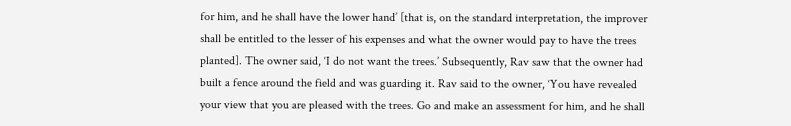for him, and he shall have the lower hand’ [that is, on the standard interpretation, the improver shall be entitled to the lesser of his expenses and what the owner would pay to have the trees planted]. The owner said, ‘I do not want the trees.’ Subsequently, Rav saw that the owner had built a fence around the field and was guarding it. Rav said to the owner, ‘You have revealed your view that you are pleased with the trees. Go and make an assessment for him, and he shall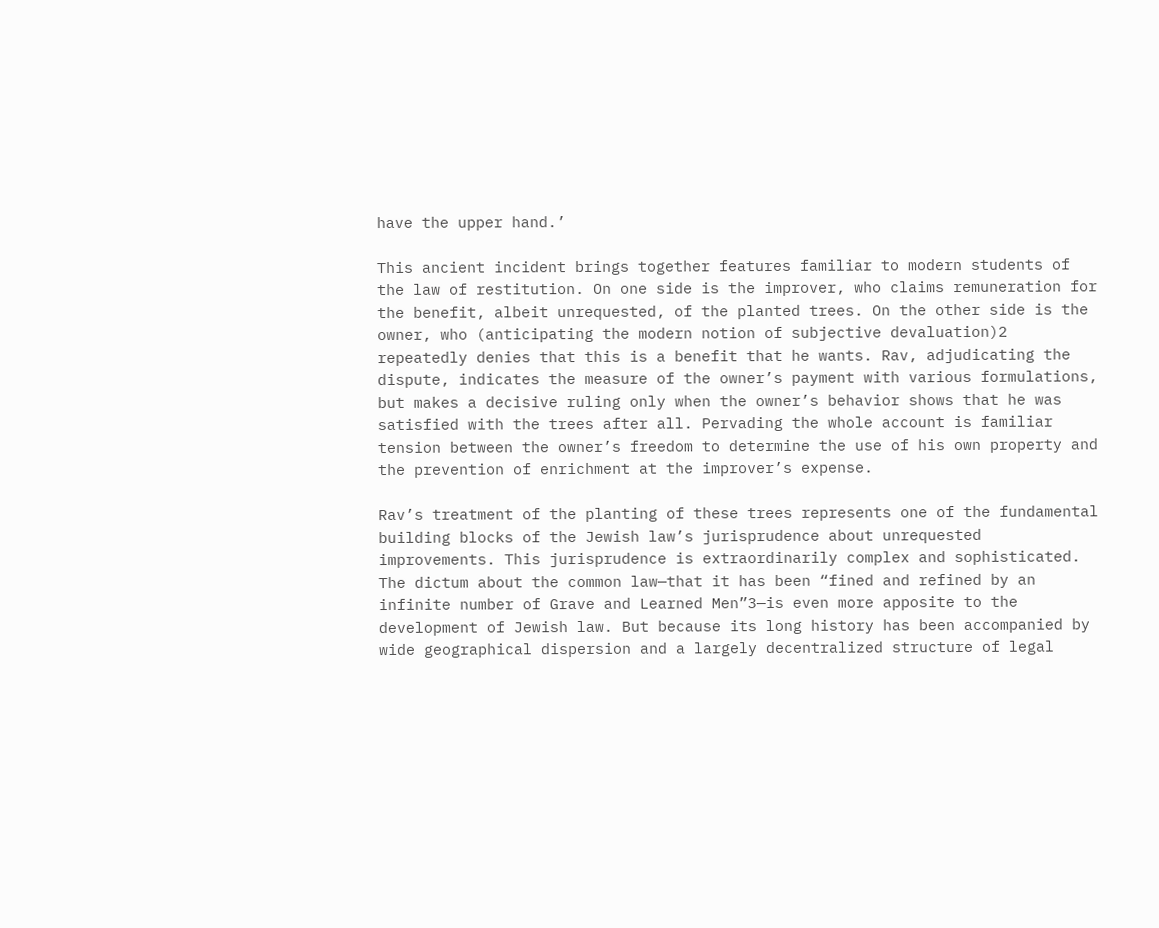have the upper hand.’

This ancient incident brings together features familiar to modern students of the law of restitution. On one side is the improver, who claims remuneration for the benefit, albeit unrequested, of the planted trees. On the other side is the owner, who (anticipating the modern notion of subjective devaluation)2 repeatedly denies that this is a benefit that he wants. Rav, adjudicating the dispute, indicates the measure of the owner’s payment with various formulations, but makes a decisive ruling only when the owner’s behavior shows that he was satisfied with the trees after all. Pervading the whole account is familiar tension between the owner’s freedom to determine the use of his own property and the prevention of enrichment at the improver’s expense.

Rav’s treatment of the planting of these trees represents one of the fundamental building blocks of the Jewish law’s jurisprudence about unrequested improvements. This jurisprudence is extraordinarily complex and sophisticated. The dictum about the common law—that it has been “fined and refined by an infinite number of Grave and Learned Men”3—is even more apposite to the development of Jewish law. But because its long history has been accompanied by wide geographical dispersion and a largely decentralized structure of legal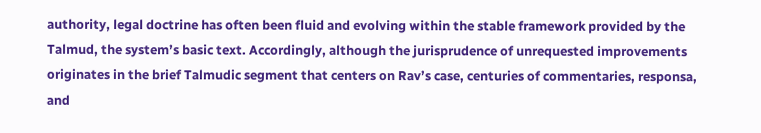authority, legal doctrine has often been fluid and evolving within the stable framework provided by the Talmud, the system’s basic text. Accordingly, although the jurisprudence of unrequested improvements originates in the brief Talmudic segment that centers on Rav’s case, centuries of commentaries, responsa, and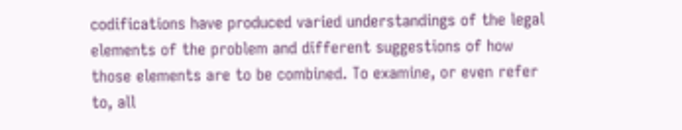codifications have produced varied understandings of the legal elements of the problem and different suggestions of how those elements are to be combined. To examine, or even refer to, all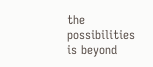the possibilities is beyond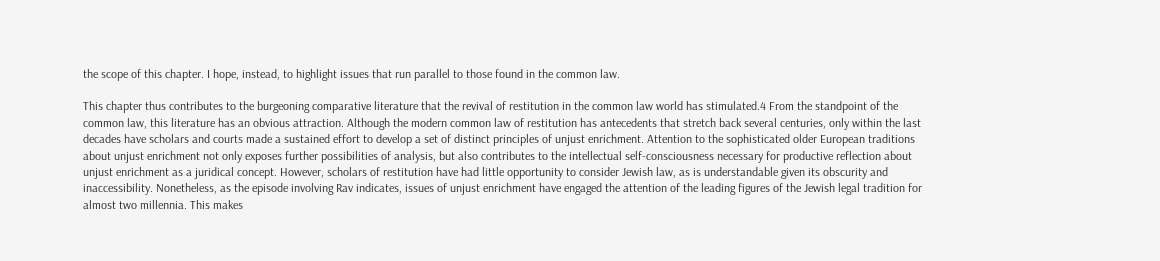the scope of this chapter. I hope, instead, to highlight issues that run parallel to those found in the common law.

This chapter thus contributes to the burgeoning comparative literature that the revival of restitution in the common law world has stimulated.4 From the standpoint of the common law, this literature has an obvious attraction. Although the modern common law of restitution has antecedents that stretch back several centuries, only within the last decades have scholars and courts made a sustained effort to develop a set of distinct principles of unjust enrichment. Attention to the sophisticated older European traditions about unjust enrichment not only exposes further possibilities of analysis, but also contributes to the intellectual self-consciousness necessary for productive reflection about unjust enrichment as a juridical concept. However, scholars of restitution have had little opportunity to consider Jewish law, as is understandable given its obscurity and inaccessibility. Nonetheless, as the episode involving Rav indicates, issues of unjust enrichment have engaged the attention of the leading figures of the Jewish legal tradition for almost two millennia. This makes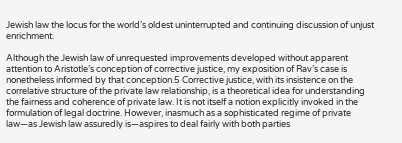Jewish law the locus for the world’s oldest uninterrupted and continuing discussion of unjust enrichment.

Although the Jewish law of unrequested improvements developed without apparent attention to Aristotle’s conception of corrective justice, my exposition of Rav’s case is nonetheless informed by that conception.5 Corrective justice, with its insistence on the correlative structure of the private law relationship, is a theoretical idea for understanding the fairness and coherence of private law. It is not itself a notion explicitly invoked in the formulation of legal doctrine. However, inasmuch as a sophisticated regime of private law—as Jewish law assuredly is—aspires to deal fairly with both parties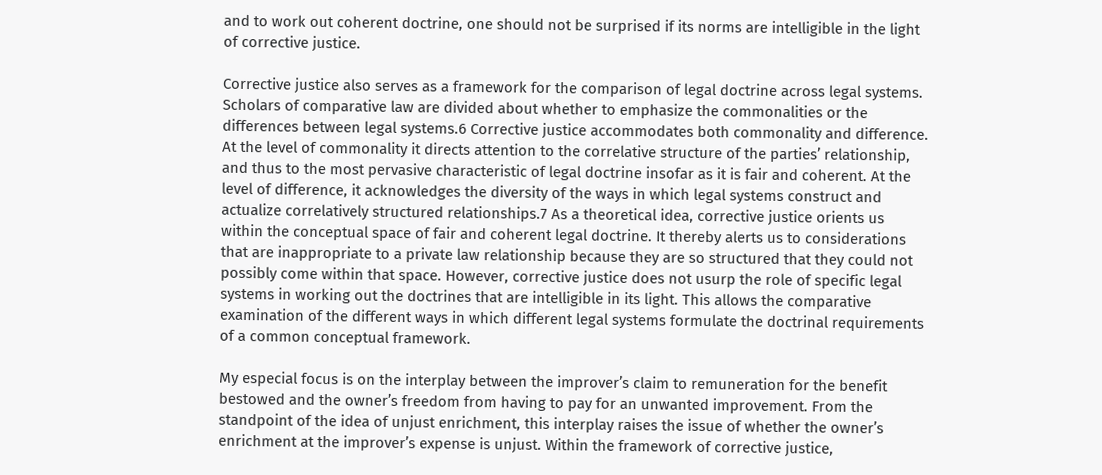and to work out coherent doctrine, one should not be surprised if its norms are intelligible in the light of corrective justice.

Corrective justice also serves as a framework for the comparison of legal doctrine across legal systems. Scholars of comparative law are divided about whether to emphasize the commonalities or the differences between legal systems.6 Corrective justice accommodates both commonality and difference. At the level of commonality it directs attention to the correlative structure of the parties’ relationship, and thus to the most pervasive characteristic of legal doctrine insofar as it is fair and coherent. At the level of difference, it acknowledges the diversity of the ways in which legal systems construct and actualize correlatively structured relationships.7 As a theoretical idea, corrective justice orients us within the conceptual space of fair and coherent legal doctrine. It thereby alerts us to considerations that are inappropriate to a private law relationship because they are so structured that they could not possibly come within that space. However, corrective justice does not usurp the role of specific legal systems in working out the doctrines that are intelligible in its light. This allows the comparative examination of the different ways in which different legal systems formulate the doctrinal requirements of a common conceptual framework.

My especial focus is on the interplay between the improver’s claim to remuneration for the benefit bestowed and the owner’s freedom from having to pay for an unwanted improvement. From the standpoint of the idea of unjust enrichment, this interplay raises the issue of whether the owner’s enrichment at the improver’s expense is unjust. Within the framework of corrective justice,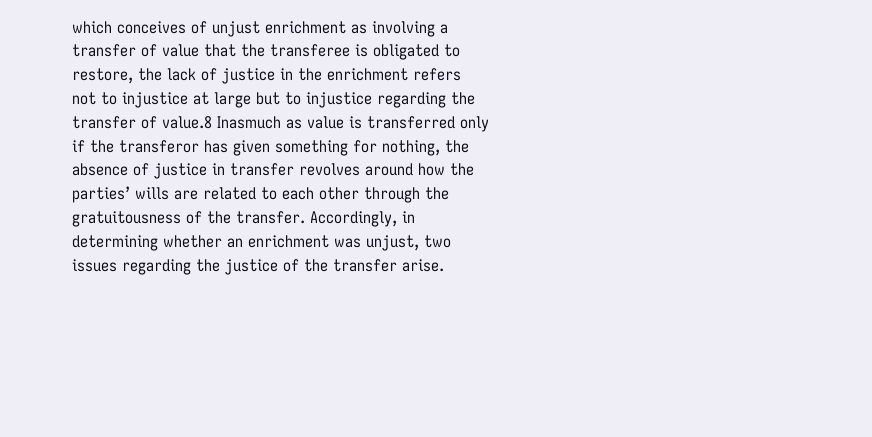which conceives of unjust enrichment as involving a transfer of value that the transferee is obligated to restore, the lack of justice in the enrichment refers not to injustice at large but to injustice regarding the transfer of value.8 Inasmuch as value is transferred only if the transferor has given something for nothing, the absence of justice in transfer revolves around how the parties’ wills are related to each other through the gratuitousness of the transfer. Accordingly, in determining whether an enrichment was unjust, two issues regarding the justice of the transfer arise.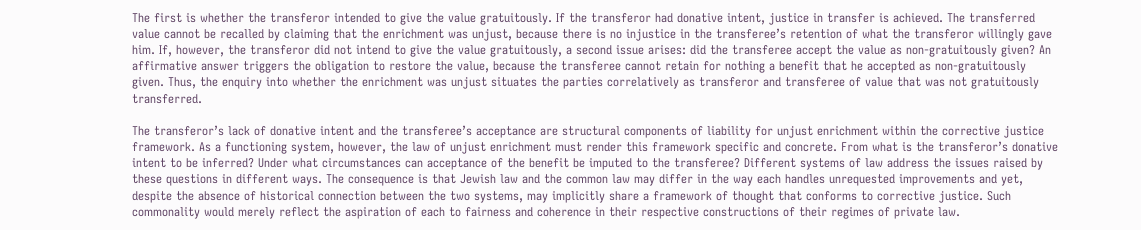The first is whether the transferor intended to give the value gratuitously. If the transferor had donative intent, justice in transfer is achieved. The transferred value cannot be recalled by claiming that the enrichment was unjust, because there is no injustice in the transferee’s retention of what the transferor willingly gave him. If, however, the transferor did not intend to give the value gratuitously, a second issue arises: did the transferee accept the value as non-gratuitously given? An affirmative answer triggers the obligation to restore the value, because the transferee cannot retain for nothing a benefit that he accepted as non-gratuitously given. Thus, the enquiry into whether the enrichment was unjust situates the parties correlatively as transferor and transferee of value that was not gratuitously transferred.

The transferor’s lack of donative intent and the transferee’s acceptance are structural components of liability for unjust enrichment within the corrective justice framework. As a functioning system, however, the law of unjust enrichment must render this framework specific and concrete. From what is the transferor’s donative intent to be inferred? Under what circumstances can acceptance of the benefit be imputed to the transferee? Different systems of law address the issues raised by these questions in different ways. The consequence is that Jewish law and the common law may differ in the way each handles unrequested improvements and yet, despite the absence of historical connection between the two systems, may implicitly share a framework of thought that conforms to corrective justice. Such commonality would merely reflect the aspiration of each to fairness and coherence in their respective constructions of their regimes of private law.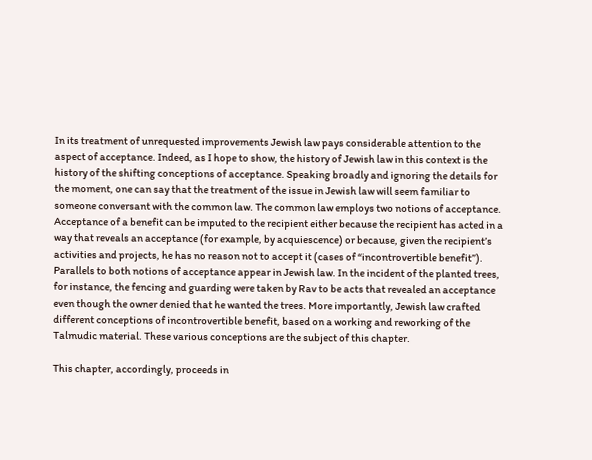In its treatment of unrequested improvements Jewish law pays considerable attention to the aspect of acceptance. Indeed, as I hope to show, the history of Jewish law in this context is the history of the shifting conceptions of acceptance. Speaking broadly and ignoring the details for the moment, one can say that the treatment of the issue in Jewish law will seem familiar to someone conversant with the common law. The common law employs two notions of acceptance. Acceptance of a benefit can be imputed to the recipient either because the recipient has acted in a way that reveals an acceptance (for example, by acquiescence) or because, given the recipient’s activities and projects, he has no reason not to accept it (cases of “incontrovertible benefit”). Parallels to both notions of acceptance appear in Jewish law. In the incident of the planted trees, for instance, the fencing and guarding were taken by Rav to be acts that revealed an acceptance even though the owner denied that he wanted the trees. More importantly, Jewish law crafted different conceptions of incontrovertible benefit, based on a working and reworking of the Talmudic material. These various conceptions are the subject of this chapter.

This chapter, accordingly, proceeds in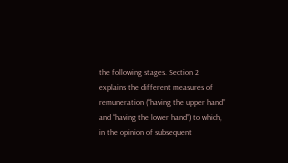the following stages. Section 2 explains the different measures of remuneration (“having the upper hand” and “having the lower hand”) to which, in the opinion of subsequent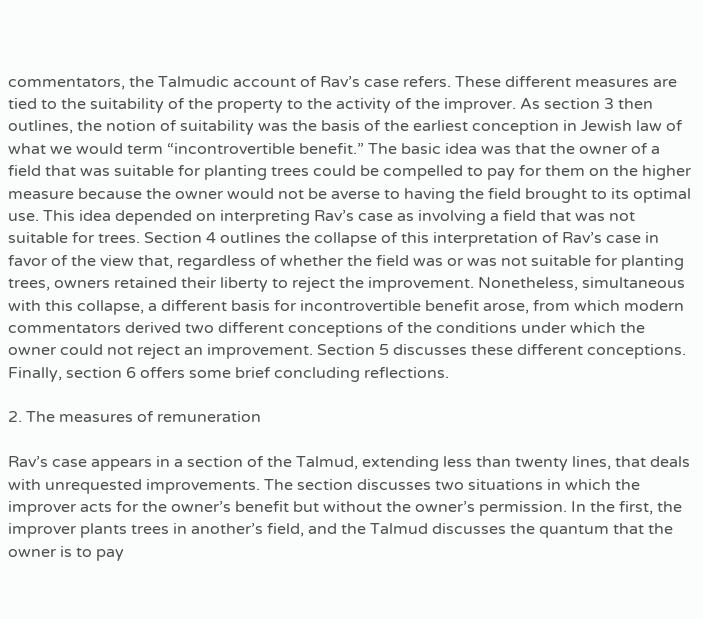commentators, the Talmudic account of Rav’s case refers. These different measures are tied to the suitability of the property to the activity of the improver. As section 3 then outlines, the notion of suitability was the basis of the earliest conception in Jewish law of what we would term “incontrovertible benefit.” The basic idea was that the owner of a field that was suitable for planting trees could be compelled to pay for them on the higher measure because the owner would not be averse to having the field brought to its optimal use. This idea depended on interpreting Rav’s case as involving a field that was not suitable for trees. Section 4 outlines the collapse of this interpretation of Rav’s case in favor of the view that, regardless of whether the field was or was not suitable for planting trees, owners retained their liberty to reject the improvement. Nonetheless, simultaneous with this collapse, a different basis for incontrovertible benefit arose, from which modern commentators derived two different conceptions of the conditions under which the owner could not reject an improvement. Section 5 discusses these different conceptions. Finally, section 6 offers some brief concluding reflections.

2. The measures of remuneration

Rav’s case appears in a section of the Talmud, extending less than twenty lines, that deals with unrequested improvements. The section discusses two situations in which the improver acts for the owner’s benefit but without the owner’s permission. In the first, the improver plants trees in another’s field, and the Talmud discusses the quantum that the owner is to pay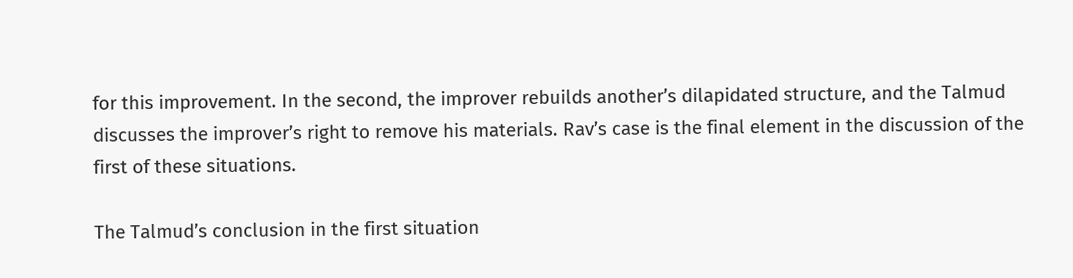for this improvement. In the second, the improver rebuilds another’s dilapidated structure, and the Talmud discusses the improver’s right to remove his materials. Rav’s case is the final element in the discussion of the first of these situations.

The Talmud’s conclusion in the first situation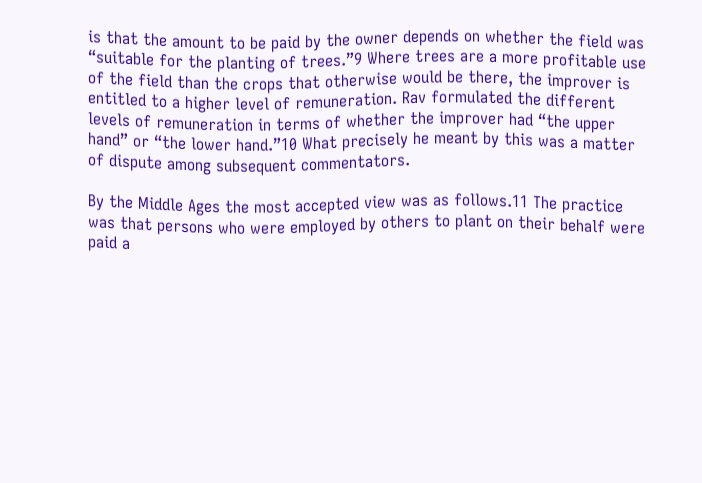is that the amount to be paid by the owner depends on whether the field was “suitable for the planting of trees.”9 Where trees are a more profitable use of the field than the crops that otherwise would be there, the improver is entitled to a higher level of remuneration. Rav formulated the different levels of remuneration in terms of whether the improver had “the upper hand” or “the lower hand.”10 What precisely he meant by this was a matter of dispute among subsequent commentators.

By the Middle Ages the most accepted view was as follows.11 The practice was that persons who were employed by others to plant on their behalf were paid a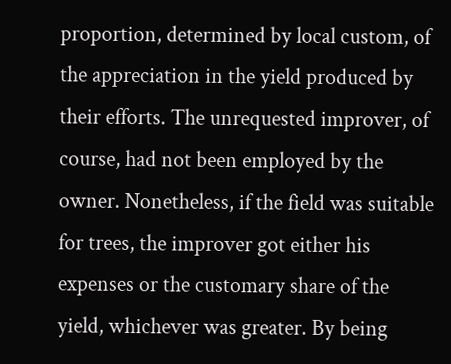proportion, determined by local custom, of the appreciation in the yield produced by their efforts. The unrequested improver, of course, had not been employed by the owner. Nonetheless, if the field was suitable for trees, the improver got either his expenses or the customary share of the yield, whichever was greater. By being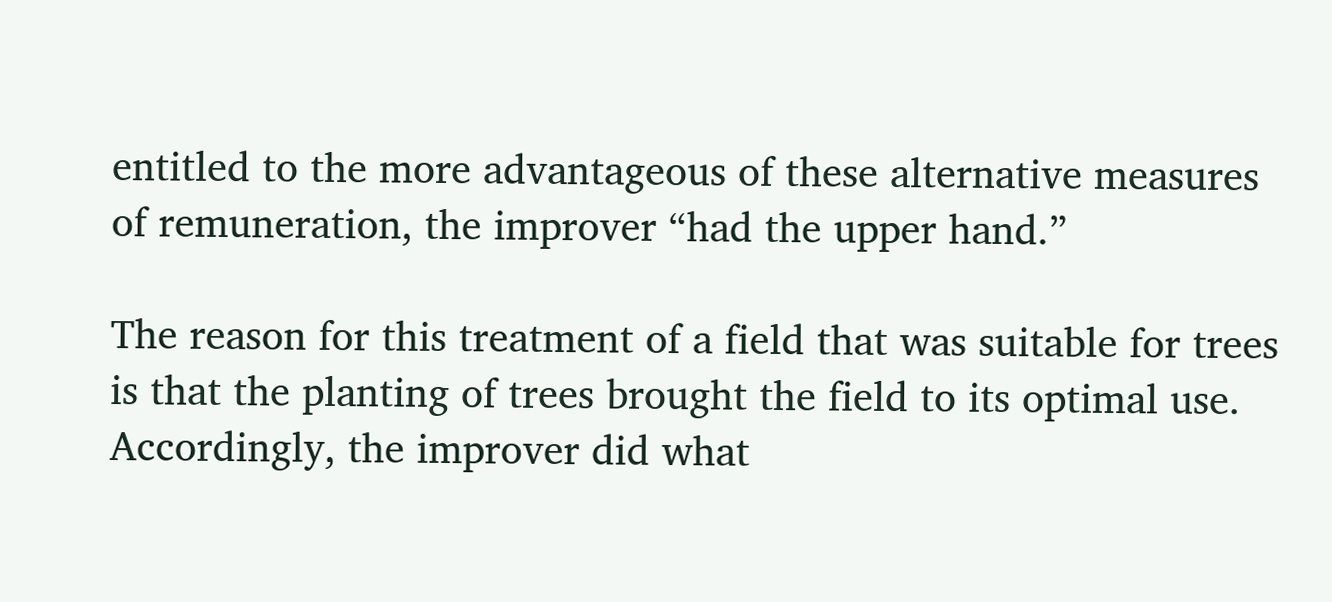entitled to the more advantageous of these alternative measures of remuneration, the improver “had the upper hand.”

The reason for this treatment of a field that was suitable for trees is that the planting of trees brought the field to its optimal use. Accordingly, the improver did what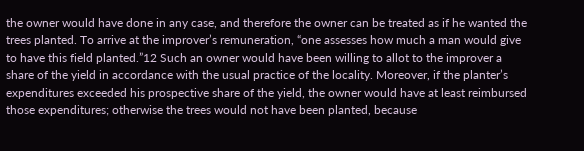the owner would have done in any case, and therefore the owner can be treated as if he wanted the trees planted. To arrive at the improver’s remuneration, “one assesses how much a man would give to have this field planted.”12 Such an owner would have been willing to allot to the improver a share of the yield in accordance with the usual practice of the locality. Moreover, if the planter’s expenditures exceeded his prospective share of the yield, the owner would have at least reimbursed those expenditures; otherwise the trees would not have been planted, because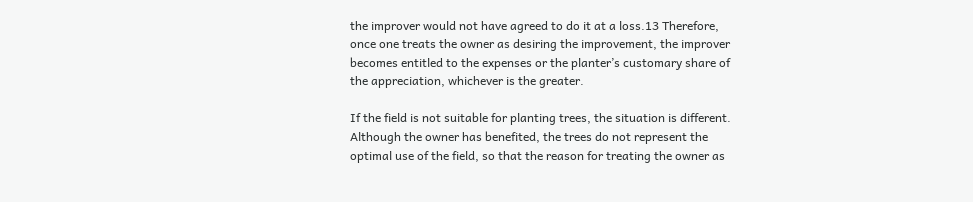the improver would not have agreed to do it at a loss.13 Therefore, once one treats the owner as desiring the improvement, the improver becomes entitled to the expenses or the planter’s customary share of the appreciation, whichever is the greater.

If the field is not suitable for planting trees, the situation is different. Although the owner has benefited, the trees do not represent the optimal use of the field, so that the reason for treating the owner as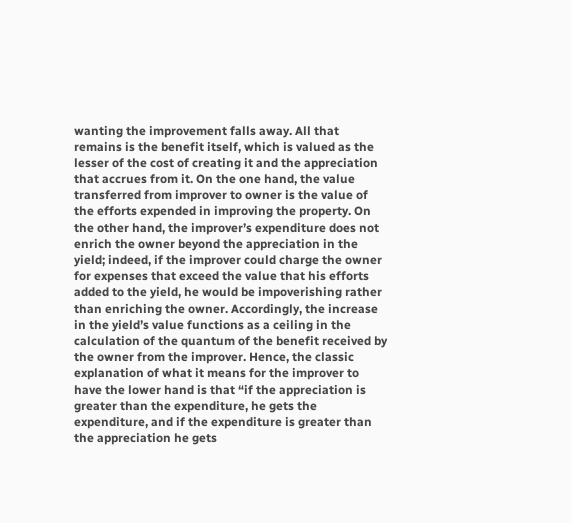wanting the improvement falls away. All that remains is the benefit itself, which is valued as the lesser of the cost of creating it and the appreciation that accrues from it. On the one hand, the value transferred from improver to owner is the value of the efforts expended in improving the property. On the other hand, the improver’s expenditure does not enrich the owner beyond the appreciation in the yield; indeed, if the improver could charge the owner for expenses that exceed the value that his efforts added to the yield, he would be impoverishing rather than enriching the owner. Accordingly, the increase in the yield’s value functions as a ceiling in the calculation of the quantum of the benefit received by the owner from the improver. Hence, the classic explanation of what it means for the improver to have the lower hand is that “if the appreciation is greater than the expenditure, he gets the expenditure, and if the expenditure is greater than the appreciation he gets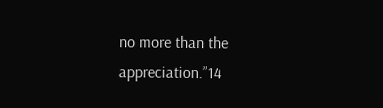no more than the appreciation.”14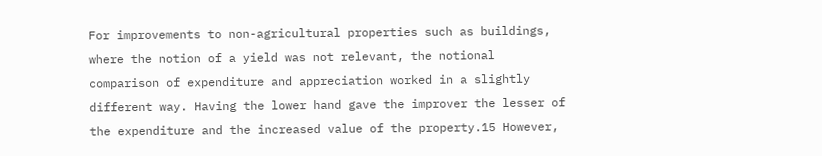For improvements to non-agricultural properties such as buildings, where the notion of a yield was not relevant, the notional comparison of expenditure and appreciation worked in a slightly different way. Having the lower hand gave the improver the lesser of the expenditure and the increased value of the property.15 However,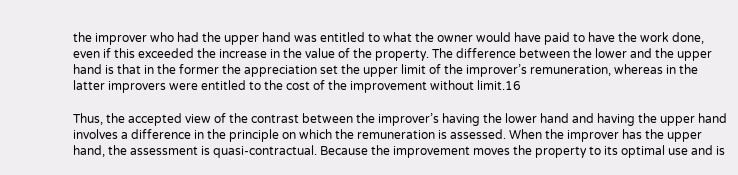the improver who had the upper hand was entitled to what the owner would have paid to have the work done, even if this exceeded the increase in the value of the property. The difference between the lower and the upper hand is that in the former the appreciation set the upper limit of the improver’s remuneration, whereas in the latter improvers were entitled to the cost of the improvement without limit.16

Thus, the accepted view of the contrast between the improver’s having the lower hand and having the upper hand involves a difference in the principle on which the remuneration is assessed. When the improver has the upper hand, the assessment is quasi-contractual. Because the improvement moves the property to its optimal use and is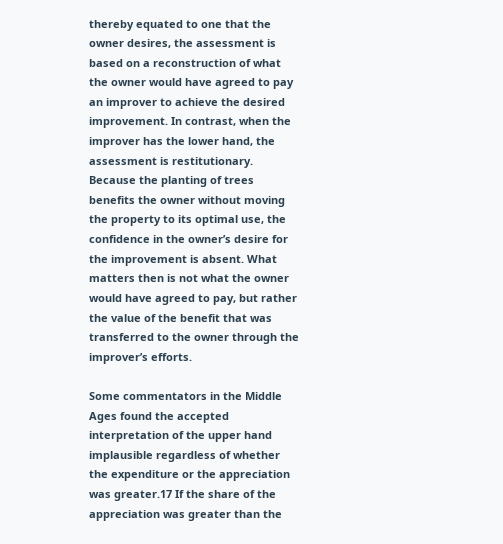thereby equated to one that the owner desires, the assessment is based on a reconstruction of what the owner would have agreed to pay an improver to achieve the desired improvement. In contrast, when the improver has the lower hand, the assessment is restitutionary. Because the planting of trees benefits the owner without moving the property to its optimal use, the confidence in the owner’s desire for the improvement is absent. What matters then is not what the owner would have agreed to pay, but rather the value of the benefit that was transferred to the owner through the improver’s efforts.

Some commentators in the Middle Ages found the accepted interpretation of the upper hand implausible regardless of whether the expenditure or the appreciation was greater.17 If the share of the appreciation was greater than the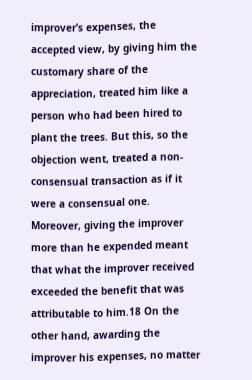improver’s expenses, the accepted view, by giving him the customary share of the appreciation, treated him like a person who had been hired to plant the trees. But this, so the objection went, treated a non-consensual transaction as if it were a consensual one. Moreover, giving the improver more than he expended meant that what the improver received exceeded the benefit that was attributable to him.18 On the other hand, awarding the improver his expenses, no matter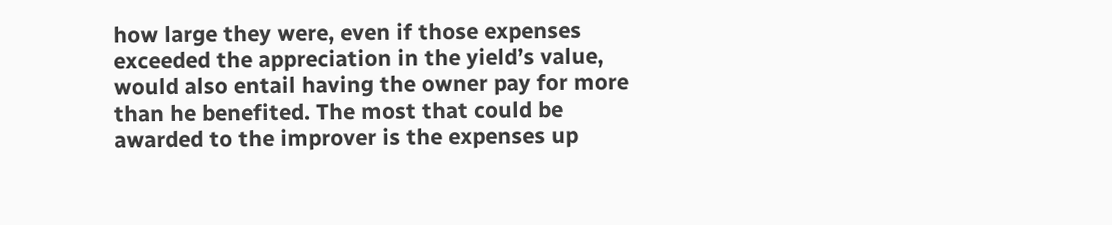how large they were, even if those expenses exceeded the appreciation in the yield’s value, would also entail having the owner pay for more than he benefited. The most that could be awarded to the improver is the expenses up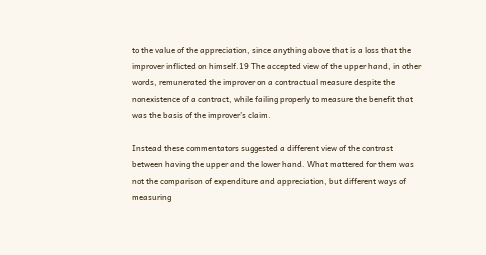to the value of the appreciation, since anything above that is a loss that the improver inflicted on himself.19 The accepted view of the upper hand, in other words, remunerated the improver on a contractual measure despite the nonexistence of a contract, while failing properly to measure the benefit that was the basis of the improver’s claim.

Instead these commentators suggested a different view of the contrast between having the upper and the lower hand. What mattered for them was not the comparison of expenditure and appreciation, but different ways of measuring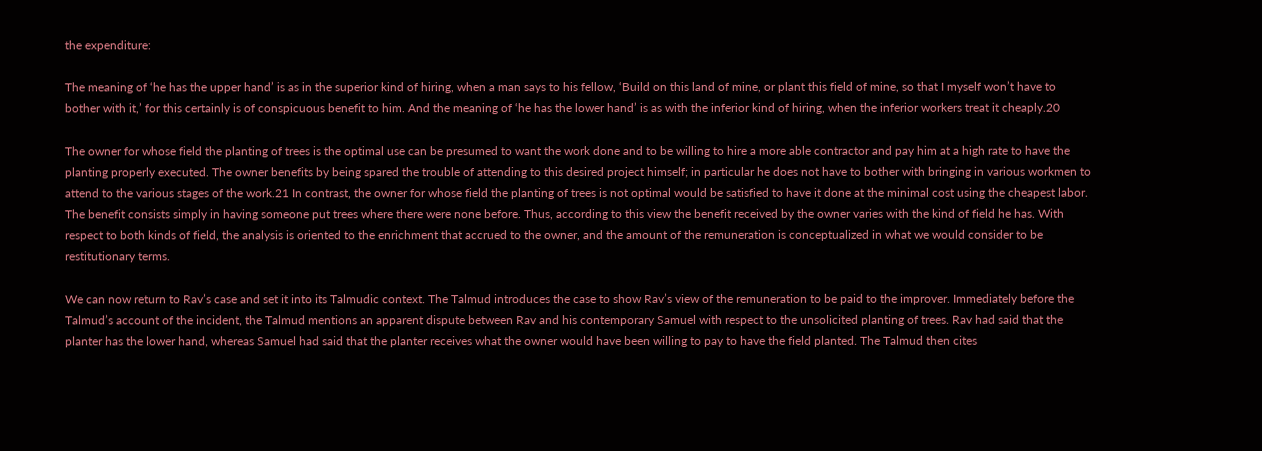the expenditure:

The meaning of ‘he has the upper hand’ is as in the superior kind of hiring, when a man says to his fellow, ‘Build on this land of mine, or plant this field of mine, so that I myself won’t have to bother with it,’ for this certainly is of conspicuous benefit to him. And the meaning of ‘he has the lower hand’ is as with the inferior kind of hiring, when the inferior workers treat it cheaply.20

The owner for whose field the planting of trees is the optimal use can be presumed to want the work done and to be willing to hire a more able contractor and pay him at a high rate to have the planting properly executed. The owner benefits by being spared the trouble of attending to this desired project himself; in particular he does not have to bother with bringing in various workmen to attend to the various stages of the work.21 In contrast, the owner for whose field the planting of trees is not optimal would be satisfied to have it done at the minimal cost using the cheapest labor. The benefit consists simply in having someone put trees where there were none before. Thus, according to this view the benefit received by the owner varies with the kind of field he has. With respect to both kinds of field, the analysis is oriented to the enrichment that accrued to the owner, and the amount of the remuneration is conceptualized in what we would consider to be restitutionary terms.

We can now return to Rav’s case and set it into its Talmudic context. The Talmud introduces the case to show Rav’s view of the remuneration to be paid to the improver. Immediately before the Talmud’s account of the incident, the Talmud mentions an apparent dispute between Rav and his contemporary Samuel with respect to the unsolicited planting of trees. Rav had said that the planter has the lower hand, whereas Samuel had said that the planter receives what the owner would have been willing to pay to have the field planted. The Talmud then cites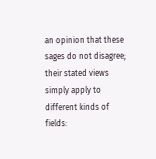an opinion that these sages do not disagree; their stated views simply apply to different kinds of fields: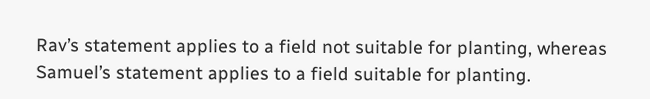Rav’s statement applies to a field not suitable for planting, whereas Samuel’s statement applies to a field suitable for planting.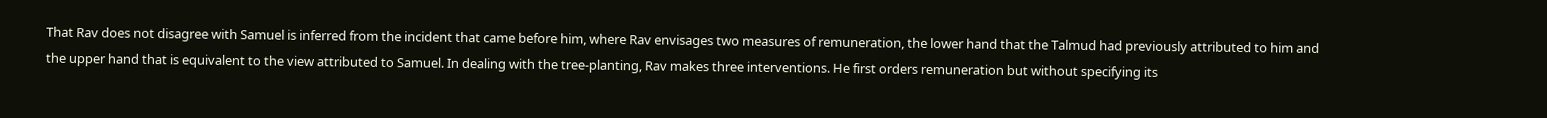That Rav does not disagree with Samuel is inferred from the incident that came before him, where Rav envisages two measures of remuneration, the lower hand that the Talmud had previously attributed to him and the upper hand that is equivalent to the view attributed to Samuel. In dealing with the tree-planting, Rav makes three interventions. He first orders remuneration but without specifying its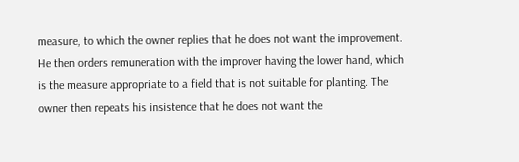measure, to which the owner replies that he does not want the improvement. He then orders remuneration with the improver having the lower hand, which is the measure appropriate to a field that is not suitable for planting. The owner then repeats his insistence that he does not want the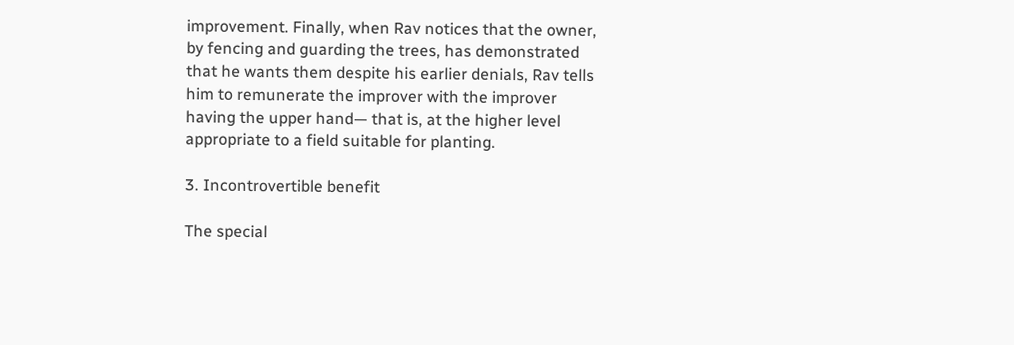improvement. Finally, when Rav notices that the owner, by fencing and guarding the trees, has demonstrated that he wants them despite his earlier denials, Rav tells him to remunerate the improver with the improver having the upper hand— that is, at the higher level appropriate to a field suitable for planting.

3. Incontrovertible benefit

The special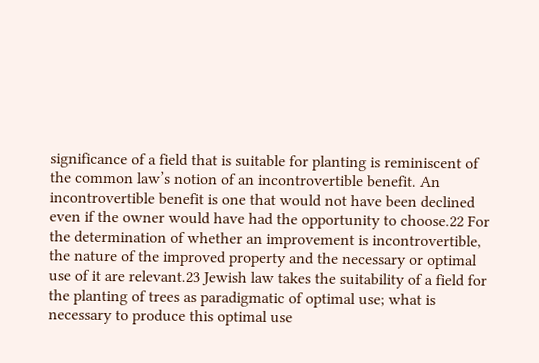significance of a field that is suitable for planting is reminiscent of the common law’s notion of an incontrovertible benefit. An incontrovertible benefit is one that would not have been declined even if the owner would have had the opportunity to choose.22 For the determination of whether an improvement is incontrovertible, the nature of the improved property and the necessary or optimal use of it are relevant.23 Jewish law takes the suitability of a field for the planting of trees as paradigmatic of optimal use; what is necessary to produce this optimal use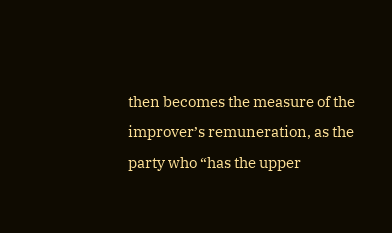then becomes the measure of the improver’s remuneration, as the party who “has the upper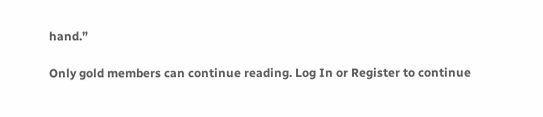hand.”

Only gold members can continue reading. Log In or Register to continue